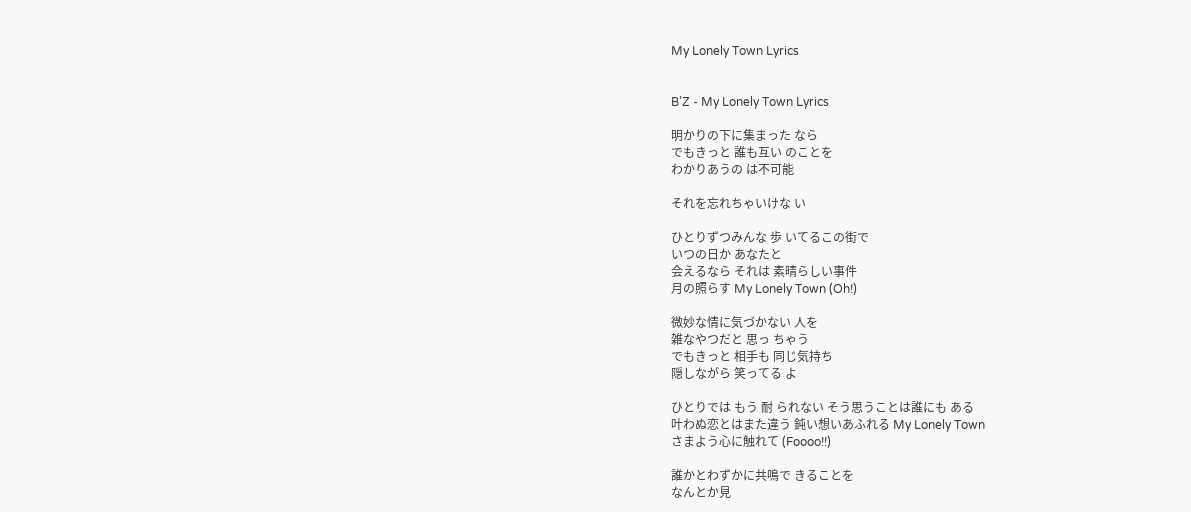My Lonely Town Lyrics


B’Z - My Lonely Town Lyrics

明かりの下に集まった なら
でもきっと 誰も互い のことを
わかりあうの は不可能

それを忘れちゃいけな い

ひとりずつみんな 歩 いてるこの街で
いつの日か あなたと
会えるなら それは 素晴らしい事件
月の照らす My Lonely Town (Oh!)

微妙な情に気づかない 人を
雑なやつだと 思っ ちゃう
でもきっと 相手も 同じ気持ち
隠しながら 笑ってる よ

ひとりでは もう 耐 られない そう思うことは誰にも ある
叶わぬ恋とはまた違う 鈍い想いあふれる My Lonely Town
さまよう心に触れて (Foooo!!)

誰かとわずかに共鳴で きることを
なんとか見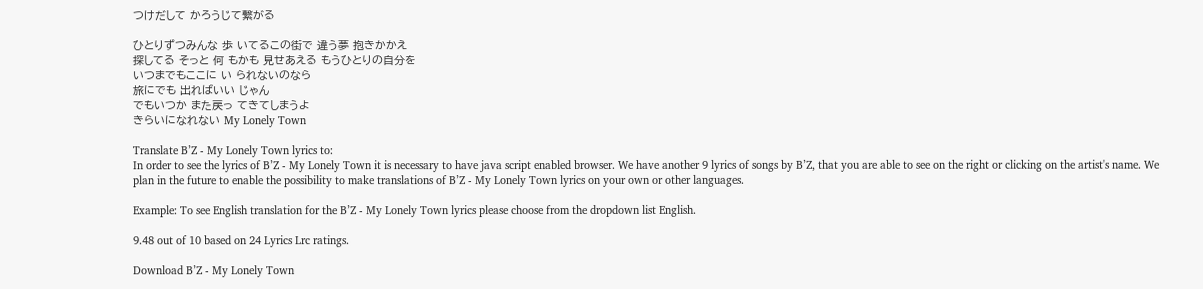つけだして かろうじて繋がる

ひとりずつみんな 歩 いてるこの街で 違う夢 抱きかかえ
探してる そっと 何 もかも 見せあえる もうひとりの自分を
いつまでもここに い られないのなら
旅にでも 出ればいい じゃん
でもいつか また戻っ てきてしまうよ
きらいになれない My Lonely Town

Translate B’Z - My Lonely Town lyrics to:
In order to see the lyrics of B’Z - My Lonely Town it is necessary to have java script enabled browser. We have another 9 lyrics of songs by B’Z, that you are able to see on the right or clicking on the artist's name. We plan in the future to enable the possibility to make translations of B’Z - My Lonely Town lyrics on your own or other languages.

Example: To see English translation for the B’Z - My Lonely Town lyrics please choose from the dropdown list English.

9.48 out of 10 based on 24 Lyrics Lrc ratings.

Download B’Z - My Lonely Town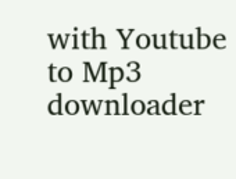with Youtube to Mp3 downloader